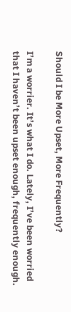Should I be More Upset, More Frequently?

I’m a worrier. It’s what I do. Lately, I’ve been worried that I haven’t been upset enough, frequently enough.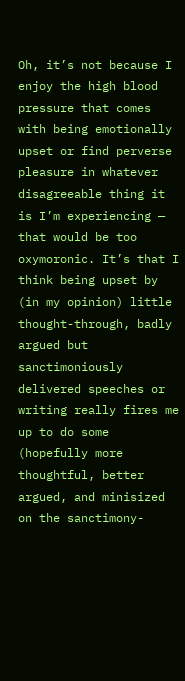Oh, it’s not because I enjoy the high blood pressure that comes with being emotionally upset or find perverse pleasure in whatever disagreeable thing it is I’m experiencing — that would be too oxymoronic. It’s that I think being upset by (in my opinion) little thought-through, badly argued but sanctimoniously delivered speeches or writing really fires me up to do some (hopefully more thoughtful, better argued, and minisized on the sanctimony-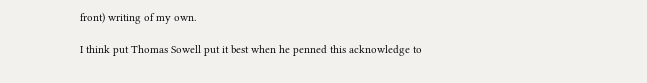front) writing of my own.

I think put Thomas Sowell put it best when he penned this acknowledge to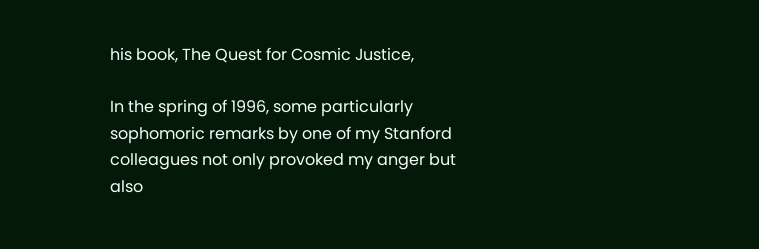his book, The Quest for Cosmic Justice,

In the spring of 1996, some particularly sophomoric remarks by one of my Stanford colleagues not only provoked my anger but also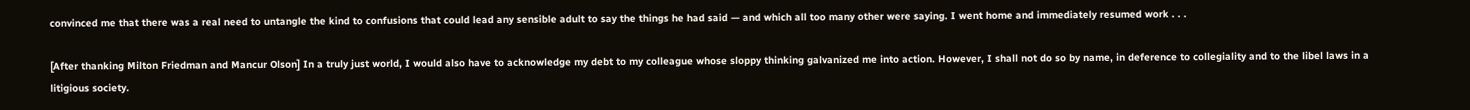convinced me that there was a real need to untangle the kind to confusions that could lead any sensible adult to say the things he had said — and which all too many other were saying. I went home and immediately resumed work . . .

[After thanking Milton Friedman and Mancur Olson] In a truly just world, I would also have to acknowledge my debt to my colleague whose sloppy thinking galvanized me into action. However, I shall not do so by name, in deference to collegiality and to the libel laws in a litigious society.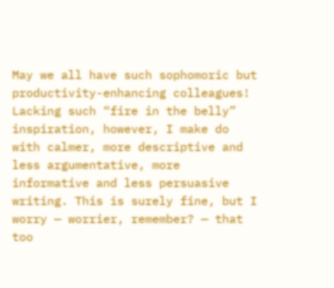May we all have such sophomoric but productivity-enhancing colleagues! Lacking such “fire in the belly” inspiration, however, I make do with calmer, more descriptive and less argumentative, more informative and less persuasive writing. This is surely fine, but I worry — worrier, remember? — that too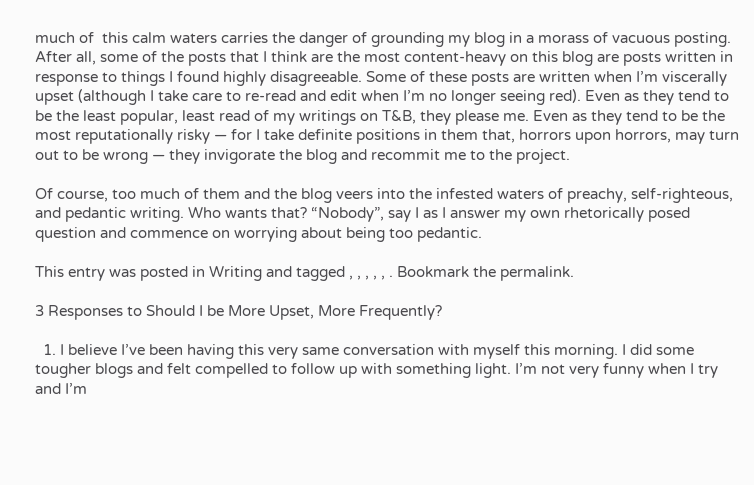much of  this calm waters carries the danger of grounding my blog in a morass of vacuous posting. After all, some of the posts that I think are the most content-heavy on this blog are posts written in response to things I found highly disagreeable. Some of these posts are written when I’m viscerally upset (although I take care to re-read and edit when I’m no longer seeing red). Even as they tend to be the least popular, least read of my writings on T&B, they please me. Even as they tend to be the most reputationally risky — for I take definite positions in them that, horrors upon horrors, may turn out to be wrong — they invigorate the blog and recommit me to the project.

Of course, too much of them and the blog veers into the infested waters of preachy, self-righteous, and pedantic writing. Who wants that? “Nobody”, say I as I answer my own rhetorically posed question and commence on worrying about being too pedantic.

This entry was posted in Writing and tagged , , , , , . Bookmark the permalink.

3 Responses to Should I be More Upset, More Frequently?

  1. I believe I’ve been having this very same conversation with myself this morning. I did some tougher blogs and felt compelled to follow up with something light. I’m not very funny when I try and I’m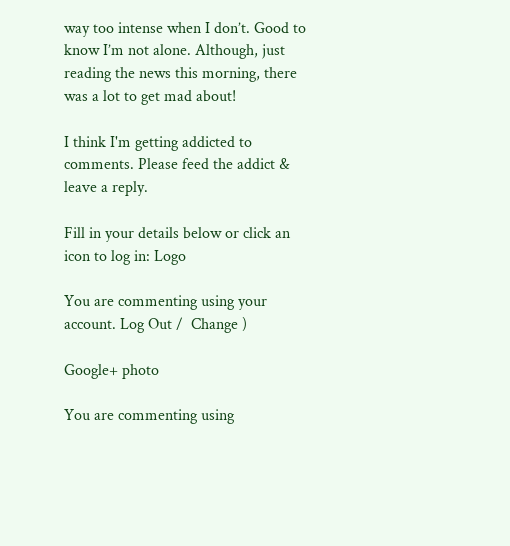way too intense when I don’t. Good to know I’m not alone. Although, just reading the news this morning, there was a lot to get mad about!

I think I'm getting addicted to comments. Please feed the addict & leave a reply.

Fill in your details below or click an icon to log in: Logo

You are commenting using your account. Log Out /  Change )

Google+ photo

You are commenting using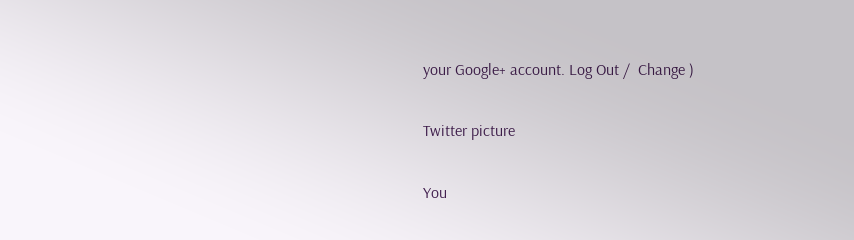your Google+ account. Log Out /  Change )

Twitter picture

You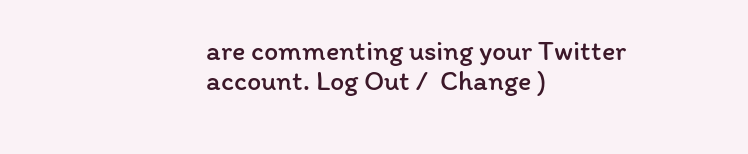are commenting using your Twitter account. Log Out /  Change )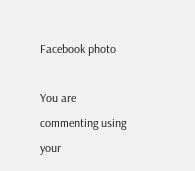Facebook photo

You are commenting using your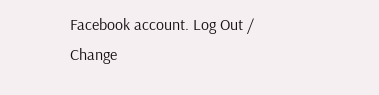Facebook account. Log Out /  Change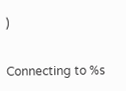)


Connecting to %s